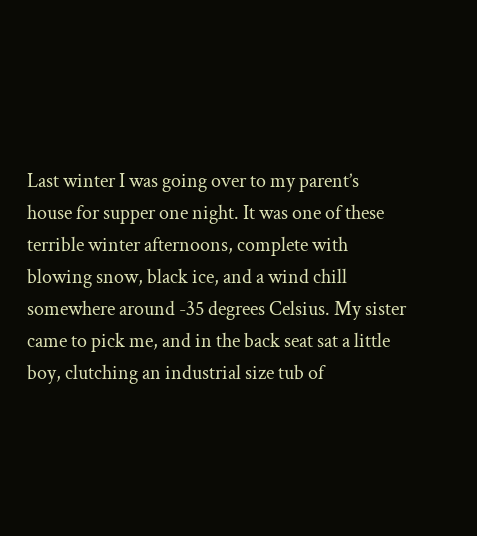Last winter I was going over to my parent’s house for supper one night. It was one of these terrible winter afternoons, complete with blowing snow, black ice, and a wind chill somewhere around -35 degrees Celsius. My sister came to pick me, and in the back seat sat a little boy, clutching an industrial size tub of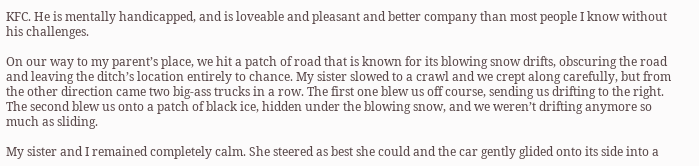KFC. He is mentally handicapped, and is loveable and pleasant and better company than most people I know without his challenges.

On our way to my parent’s place, we hit a patch of road that is known for its blowing snow drifts, obscuring the road and leaving the ditch’s location entirely to chance. My sister slowed to a crawl and we crept along carefully, but from the other direction came two big-ass trucks in a row. The first one blew us off course, sending us drifting to the right. The second blew us onto a patch of black ice, hidden under the blowing snow, and we weren’t drifting anymore so much as sliding.

My sister and I remained completely calm. She steered as best she could and the car gently glided onto its side into a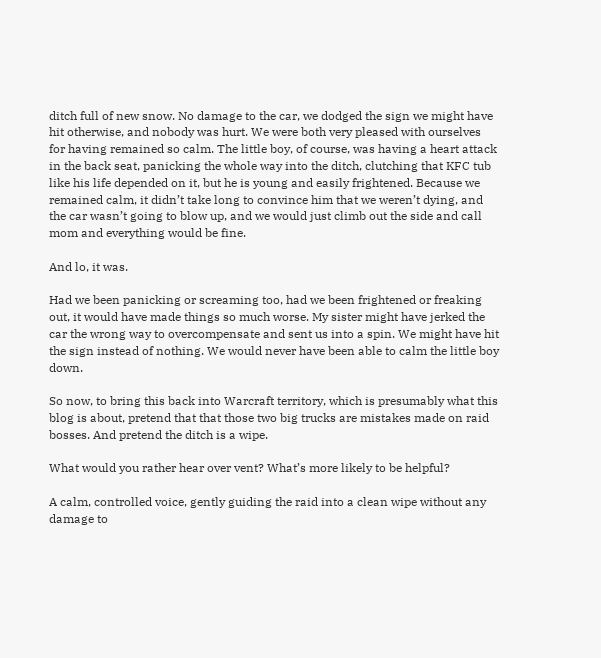ditch full of new snow. No damage to the car, we dodged the sign we might have hit otherwise, and nobody was hurt. We were both very pleased with ourselves for having remained so calm. The little boy, of course, was having a heart attack in the back seat, panicking the whole way into the ditch, clutching that KFC tub like his life depended on it, but he is young and easily frightened. Because we remained calm, it didn’t take long to convince him that we weren’t dying, and the car wasn’t going to blow up, and we would just climb out the side and call mom and everything would be fine.

And lo, it was.

Had we been panicking or screaming too, had we been frightened or freaking out, it would have made things so much worse. My sister might have jerked the car the wrong way to overcompensate and sent us into a spin. We might have hit the sign instead of nothing. We would never have been able to calm the little boy down.

So now, to bring this back into Warcraft territory, which is presumably what this blog is about, pretend that that those two big trucks are mistakes made on raid bosses. And pretend the ditch is a wipe.

What would you rather hear over vent? What’s more likely to be helpful?

A calm, controlled voice, gently guiding the raid into a clean wipe without any damage to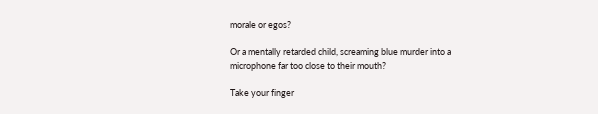morale or egos?

Or a mentally retarded child, screaming blue murder into a microphone far too close to their mouth?

Take your finger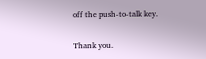off the push-to-talk key.

Thank you.